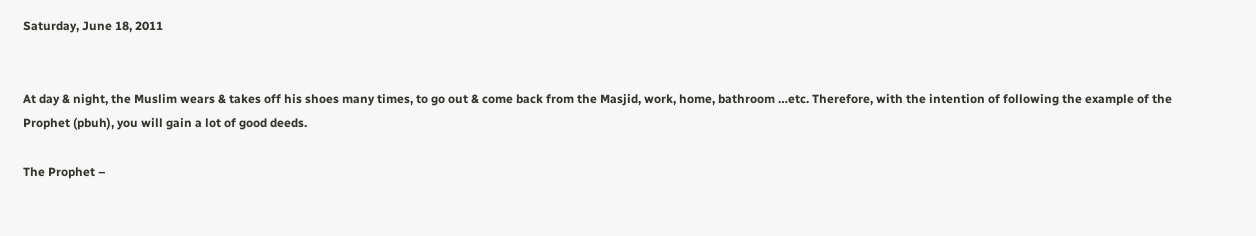Saturday, June 18, 2011


At day & night, the Muslim wears & takes off his shoes many times, to go out & come back from the Masjid, work, home, bathroom …etc. Therefore, with the intention of following the example of the Prophet (pbuh), you will gain a lot of good deeds.

The Prophet –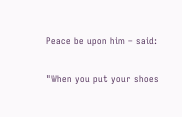Peace be upon him – said:

"When you put your shoes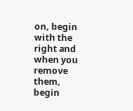on, begin with the right and when you remove them, begin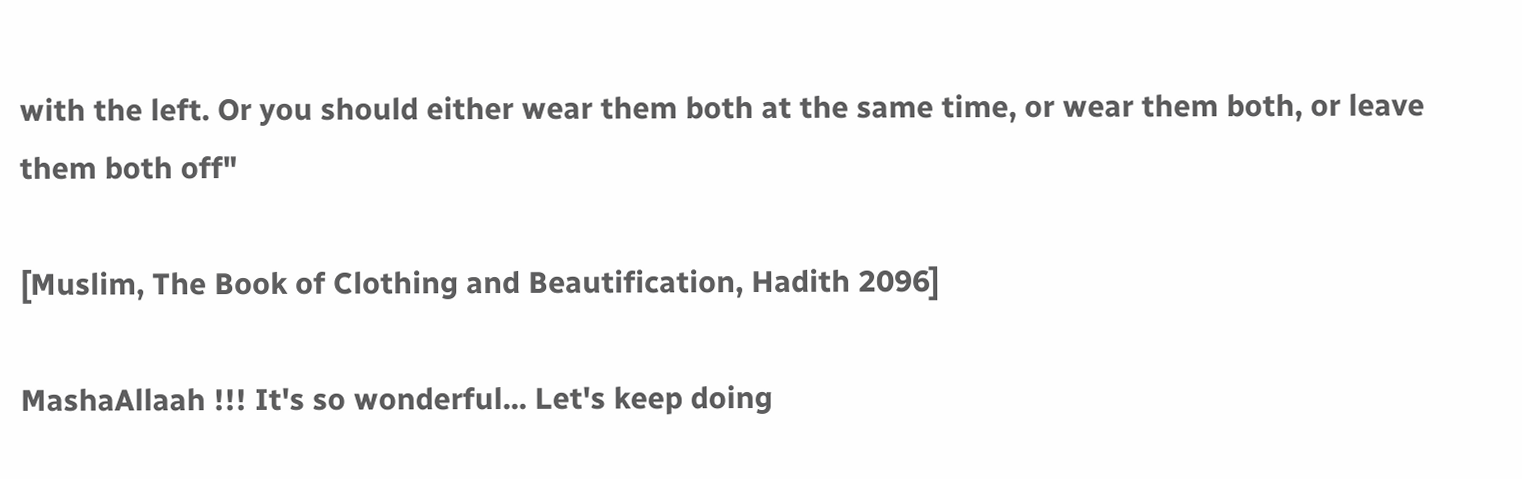with the left. Or you should either wear them both at the same time, or wear them both, or leave them both off"

[Muslim, The Book of Clothing and Beautification, Hadith 2096]

MashaAllaah !!! It's so wonderful... Let's keep doing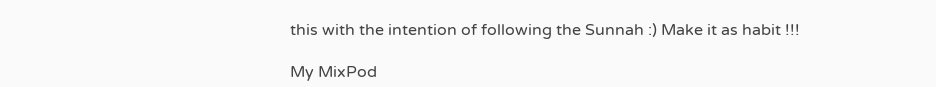this with the intention of following the Sunnah :) Make it as habit !!!

My MixPod